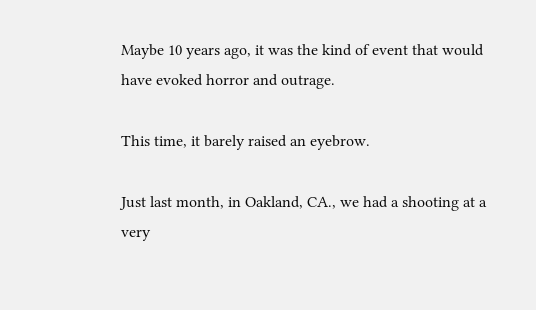Maybe 10 years ago, it was the kind of event that would have evoked horror and outrage.

This time, it barely raised an eyebrow.

Just last month, in Oakland, CA., we had a shooting at a very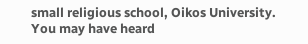small religious school, Oikos University. You may have heard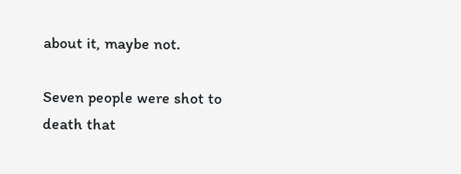about it, maybe not.

Seven people were shot to death that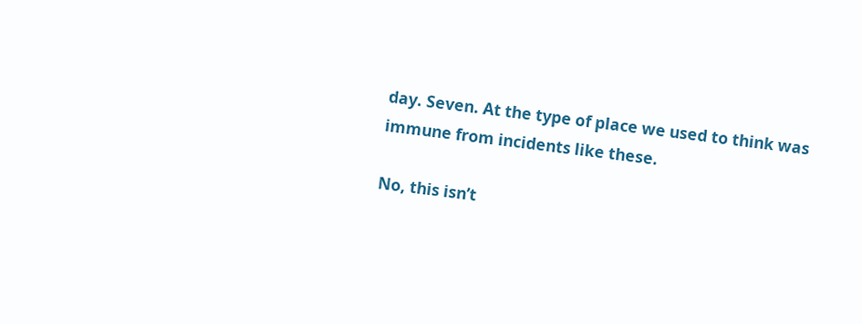day. Seven. At the type of place we used to think was immune from incidents like these.

No, this isn’t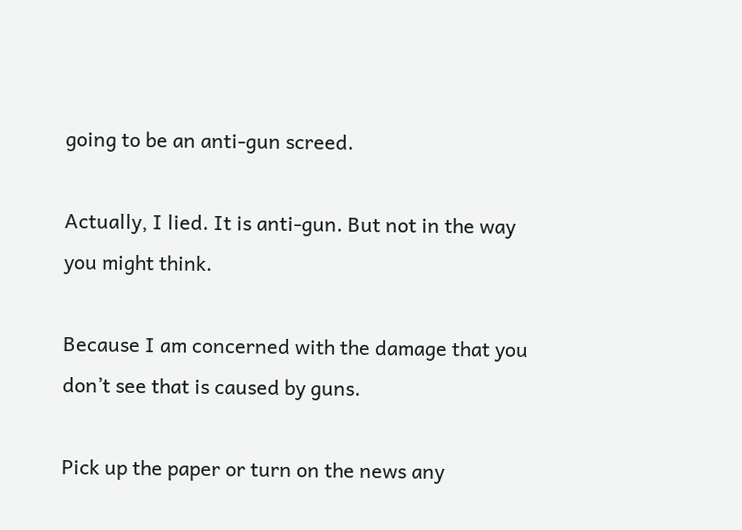going to be an anti-gun screed.

Actually, I lied. It is anti-gun. But not in the way you might think.

Because I am concerned with the damage that you don’t see that is caused by guns.

Pick up the paper or turn on the news any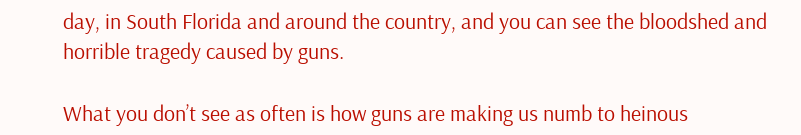day, in South Florida and around the country, and you can see the bloodshed and horrible tragedy caused by guns.

What you don’t see as often is how guns are making us numb to heinous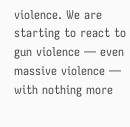violence. We are starting to react to gun violence — even massive violence — with nothing more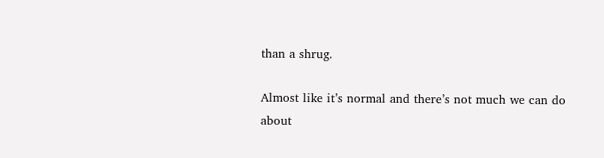than a shrug.

Almost like it’s normal and there’s not much we can do about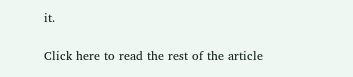it.

Click here to read the rest of the article